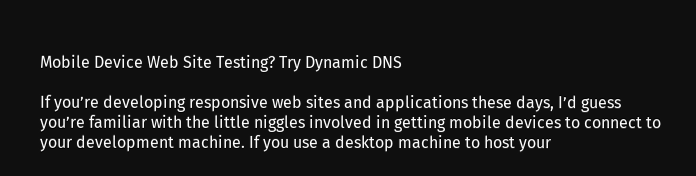Mobile Device Web Site Testing? Try Dynamic DNS

If you’re developing responsive web sites and applications these days, I’d guess you’re familiar with the little niggles involved in getting mobile devices to connect to your development machine. If you use a desktop machine to host your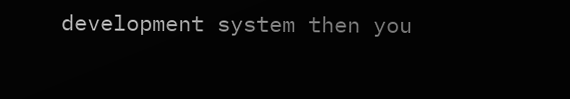development system then you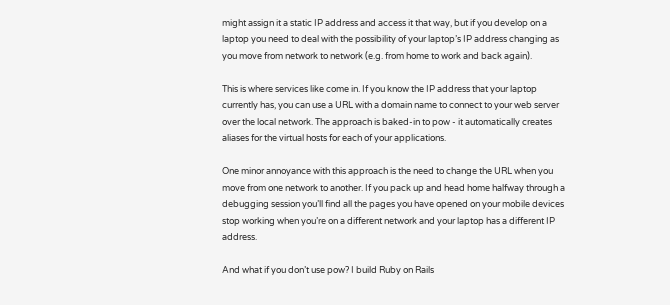might assign it a static IP address and access it that way, but if you develop on a laptop you need to deal with the possibility of your laptop’s IP address changing as you move from network to network (e.g. from home to work and back again).

This is where services like come in. If you know the IP address that your laptop currently has, you can use a URL with a domain name to connect to your web server over the local network. The approach is baked-in to pow - it automatically creates aliases for the virtual hosts for each of your applications.

One minor annoyance with this approach is the need to change the URL when you move from one network to another. If you pack up and head home halfway through a debugging session you’ll find all the pages you have opened on your mobile devices stop working when you’re on a different network and your laptop has a different IP address.

And what if you don’t use pow? I build Ruby on Rails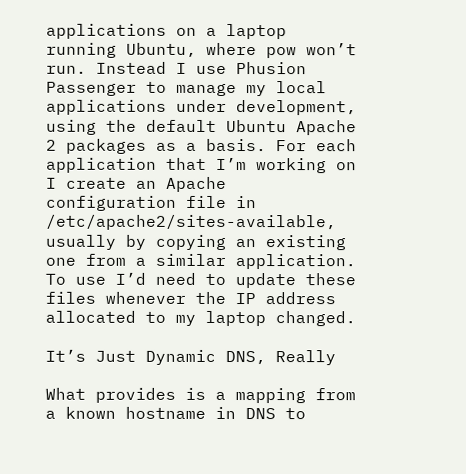applications on a laptop running Ubuntu, where pow won’t run. Instead I use Phusion Passenger to manage my local applications under development, using the default Ubuntu Apache 2 packages as a basis. For each application that I’m working on I create an Apache configuration file in /etc/apache2/sites-available, usually by copying an existing one from a similar application. To use I’d need to update these files whenever the IP address allocated to my laptop changed.

It’s Just Dynamic DNS, Really

What provides is a mapping from a known hostname in DNS to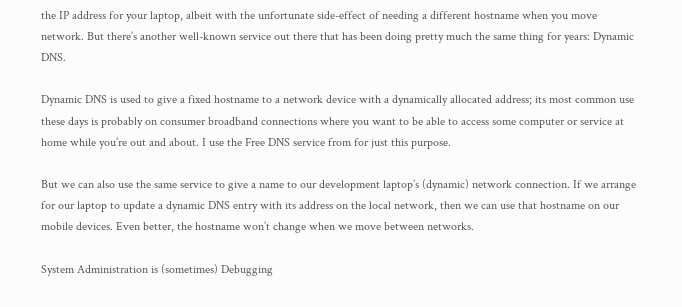the IP address for your laptop, albeit with the unfortunate side-effect of needing a different hostname when you move network. But there’s another well-known service out there that has been doing pretty much the same thing for years: Dynamic DNS.

Dynamic DNS is used to give a fixed hostname to a network device with a dynamically allocated address; its most common use these days is probably on consumer broadband connections where you want to be able to access some computer or service at home while you’re out and about. I use the Free DNS service from for just this purpose.

But we can also use the same service to give a name to our development laptop’s (dynamic) network connection. If we arrange for our laptop to update a dynamic DNS entry with its address on the local network, then we can use that hostname on our mobile devices. Even better, the hostname won’t change when we move between networks.

System Administration is (sometimes) Debugging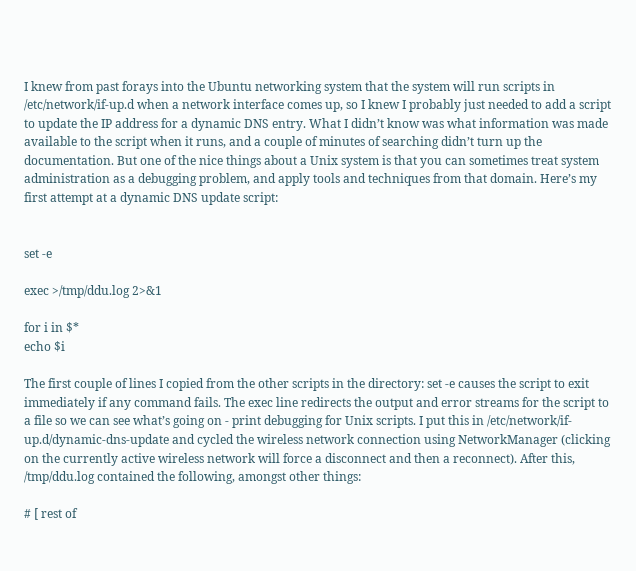I knew from past forays into the Ubuntu networking system that the system will run scripts in /etc/network/if-up.d when a network interface comes up, so I knew I probably just needed to add a script to update the IP address for a dynamic DNS entry. What I didn’t know was what information was made available to the script when it runs, and a couple of minutes of searching didn’t turn up the documentation. But one of the nice things about a Unix system is that you can sometimes treat system administration as a debugging problem, and apply tools and techniques from that domain. Here’s my first attempt at a dynamic DNS update script:


set -e

exec >/tmp/ddu.log 2>&1

for i in $*
echo $i

The first couple of lines I copied from the other scripts in the directory: set -e causes the script to exit immediately if any command fails. The exec line redirects the output and error streams for the script to a file so we can see what’s going on - print debugging for Unix scripts. I put this in /etc/network/if-up.d/dynamic-dns-update and cycled the wireless network connection using NetworkManager (clicking on the currently active wireless network will force a disconnect and then a reconnect). After this, /tmp/ddu.log contained the following, amongst other things:

# [ rest of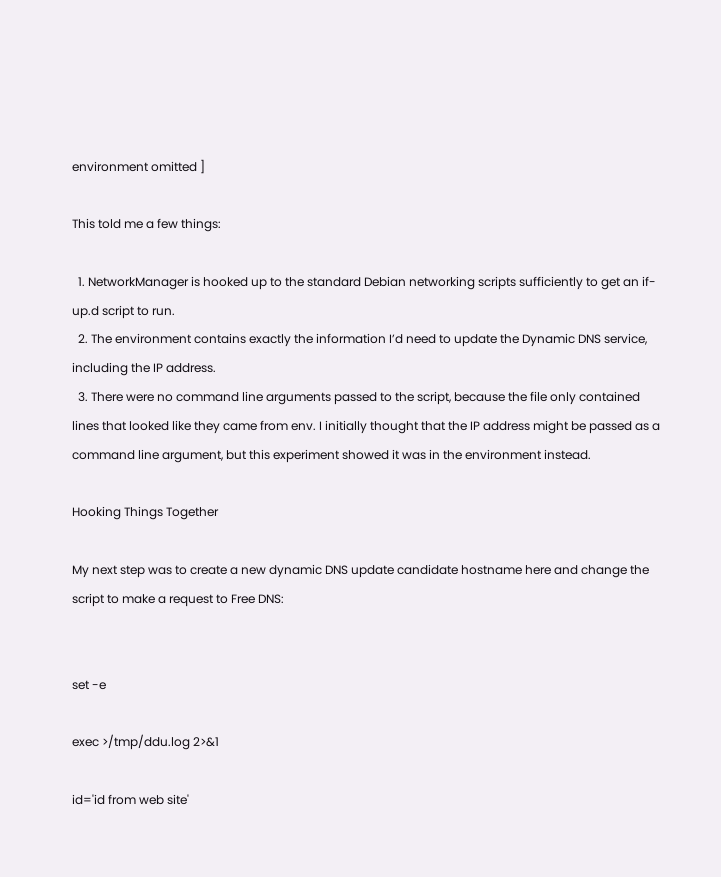environment omitted ]

This told me a few things:

  1. NetworkManager is hooked up to the standard Debian networking scripts sufficiently to get an if-up.d script to run.
  2. The environment contains exactly the information I’d need to update the Dynamic DNS service, including the IP address.
  3. There were no command line arguments passed to the script, because the file only contained lines that looked like they came from env. I initially thought that the IP address might be passed as a command line argument, but this experiment showed it was in the environment instead.

Hooking Things Together

My next step was to create a new dynamic DNS update candidate hostname here and change the script to make a request to Free DNS:


set -e

exec >/tmp/ddu.log 2>&1

id='id from web site'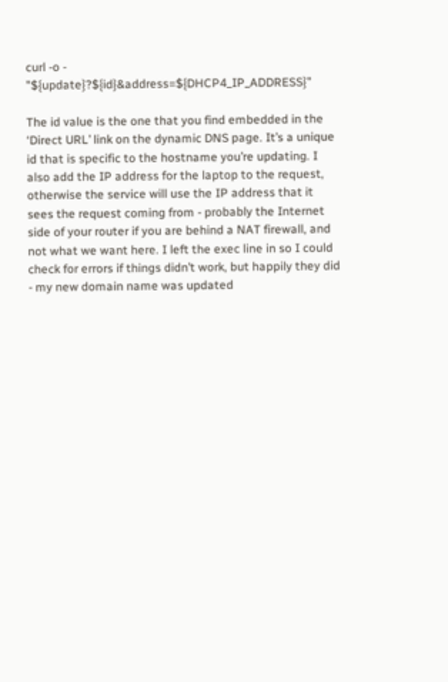curl -o - "${update}?${id}&address=${DHCP4_IP_ADDRESS}"

The id value is the one that you find embedded in the ‘Direct URL’ link on the dynamic DNS page. It’s a unique id that is specific to the hostname you’re updating. I also add the IP address for the laptop to the request, otherwise the service will use the IP address that it sees the request coming from - probably the Internet side of your router if you are behind a NAT firewall, and not what we want here. I left the exec line in so I could check for errors if things didn’t work, but happily they did - my new domain name was updated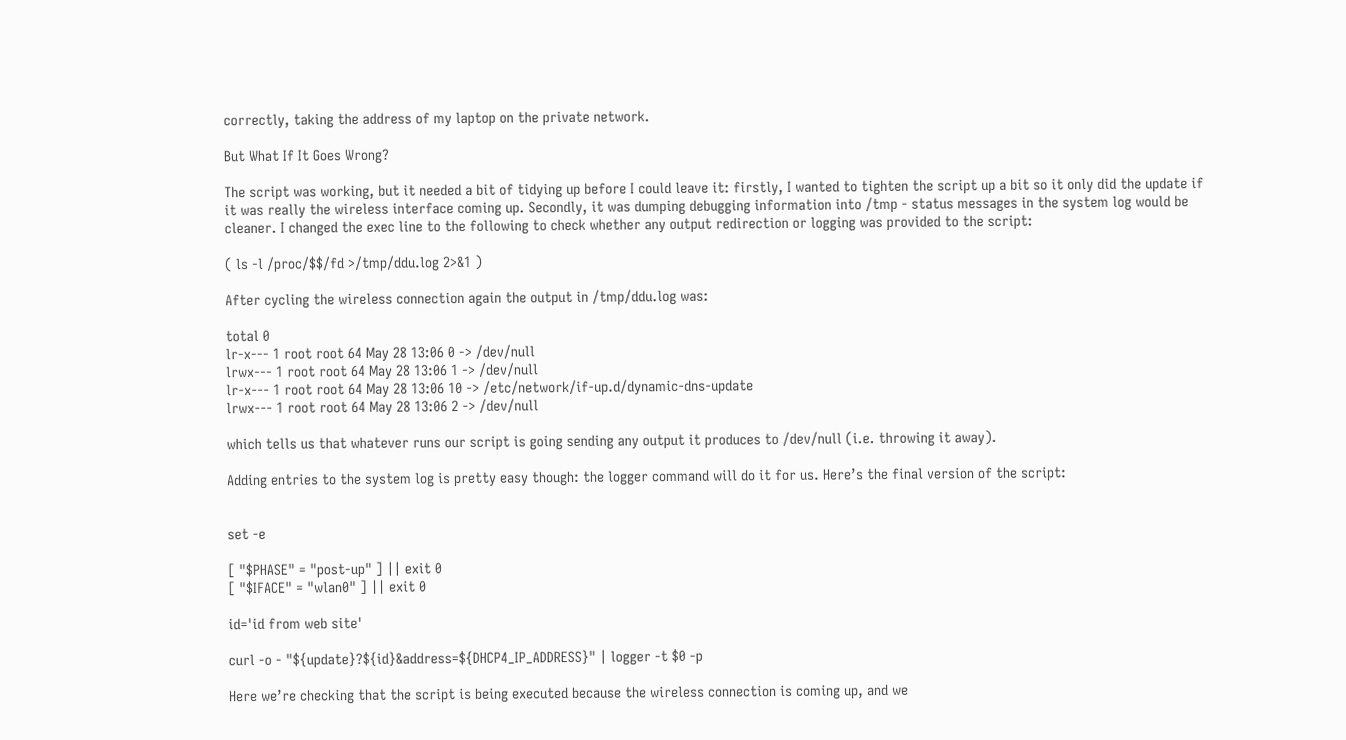correctly, taking the address of my laptop on the private network.

But What If It Goes Wrong?

The script was working, but it needed a bit of tidying up before I could leave it: firstly, I wanted to tighten the script up a bit so it only did the update if it was really the wireless interface coming up. Secondly, it was dumping debugging information into /tmp - status messages in the system log would be cleaner. I changed the exec line to the following to check whether any output redirection or logging was provided to the script:

( ls -l /proc/$$/fd >/tmp/ddu.log 2>&1 )

After cycling the wireless connection again the output in /tmp/ddu.log was:

total 0
lr-x--- 1 root root 64 May 28 13:06 0 -> /dev/null
lrwx--- 1 root root 64 May 28 13:06 1 -> /dev/null
lr-x--- 1 root root 64 May 28 13:06 10 -> /etc/network/if-up.d/dynamic-dns-update
lrwx--- 1 root root 64 May 28 13:06 2 -> /dev/null

which tells us that whatever runs our script is going sending any output it produces to /dev/null (i.e. throwing it away).

Adding entries to the system log is pretty easy though: the logger command will do it for us. Here’s the final version of the script:


set -e

[ "$PHASE" = "post-up" ] || exit 0
[ "$IFACE" = "wlan0" ] || exit 0

id='id from web site'

curl -o - "${update}?${id}&address=${DHCP4_IP_ADDRESS}" | logger -t $0 -p

Here we’re checking that the script is being executed because the wireless connection is coming up, and we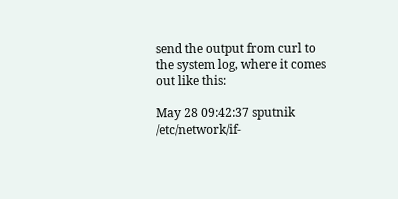send the output from curl to the system log, where it comes out like this:

May 28 09:42:37 sputnik /etc/network/if-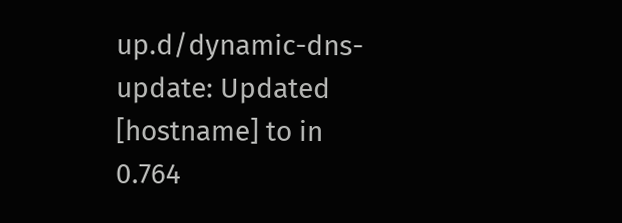up.d/dynamic-dns-update: Updated [hostname] to in 0.764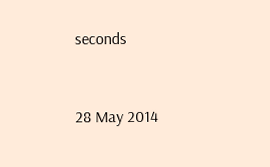seconds


28 May 2014